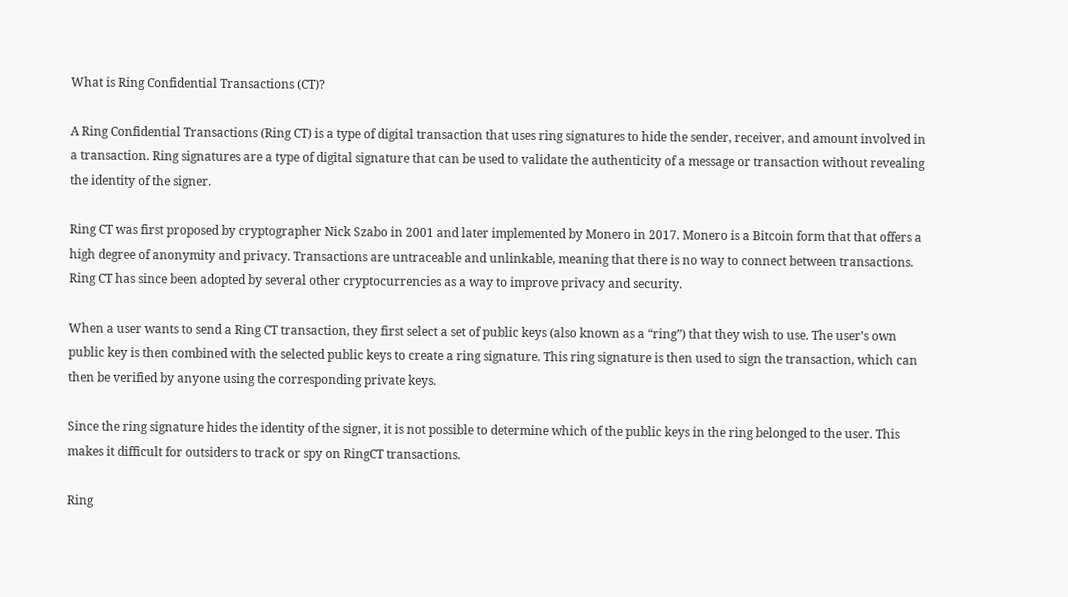What is Ring Confidential Transactions (CT)?

A Ring Confidential Transactions (Ring CT) is a type of digital transaction that uses ring signatures to hide the sender, receiver, and amount involved in a transaction. Ring signatures are a type of digital signature that can be used to validate the authenticity of a message or transaction without revealing the identity of the signer.

Ring CT was first proposed by cryptographer Nick Szabo in 2001 and later implemented by Monero in 2017. Monero is a Bitcoin form that that offers a high degree of anonymity and privacy. Transactions are untraceable and unlinkable, meaning that there is no way to connect between transactions. Ring CT has since been adopted by several other cryptocurrencies as a way to improve privacy and security.

When a user wants to send a Ring CT transaction, they first select a set of public keys (also known as a “ring”) that they wish to use. The user’s own public key is then combined with the selected public keys to create a ring signature. This ring signature is then used to sign the transaction, which can then be verified by anyone using the corresponding private keys.

Since the ring signature hides the identity of the signer, it is not possible to determine which of the public keys in the ring belonged to the user. This makes it difficult for outsiders to track or spy on RingCT transactions.

Ring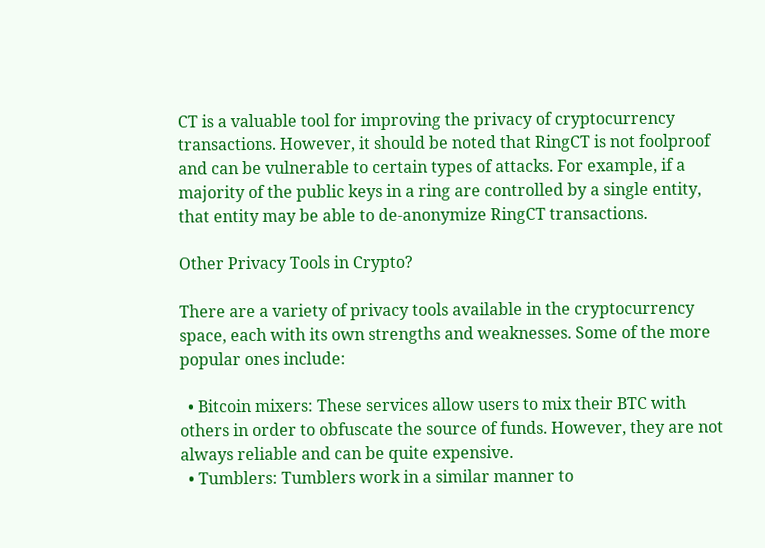CT is a valuable tool for improving the privacy of cryptocurrency transactions. However, it should be noted that RingCT is not foolproof and can be vulnerable to certain types of attacks. For example, if a majority of the public keys in a ring are controlled by a single entity, that entity may be able to de-anonymize RingCT transactions.

Other Privacy Tools in Crypto?

There are a variety of privacy tools available in the cryptocurrency space, each with its own strengths and weaknesses. Some of the more popular ones include:

  • Bitcoin mixers: These services allow users to mix their BTC with others in order to obfuscate the source of funds. However, they are not always reliable and can be quite expensive.
  • Tumblers: Tumblers work in a similar manner to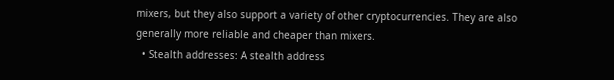mixers, but they also support a variety of other cryptocurrencies. They are also generally more reliable and cheaper than mixers.
  • Stealth addresses: A stealth address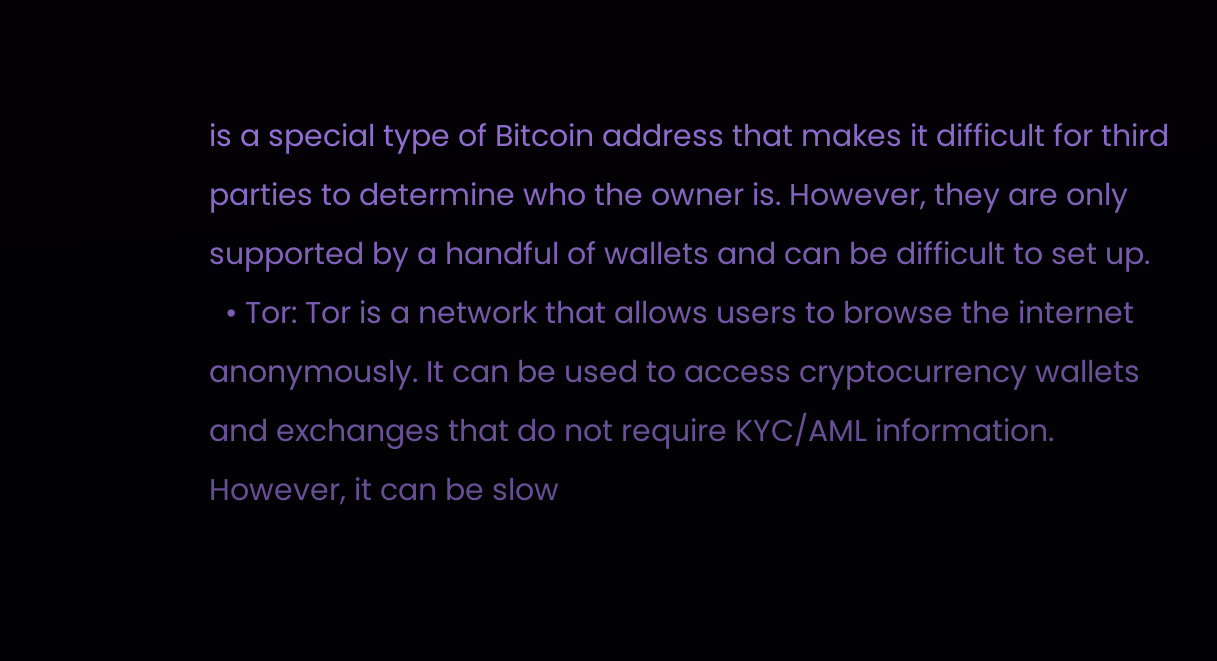is a special type of Bitcoin address that makes it difficult for third parties to determine who the owner is. However, they are only supported by a handful of wallets and can be difficult to set up.
  • Tor: Tor is a network that allows users to browse the internet anonymously. It can be used to access cryptocurrency wallets and exchanges that do not require KYC/AML information. However, it can be slow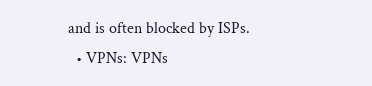and is often blocked by ISPs.
  • VPNs: VPNs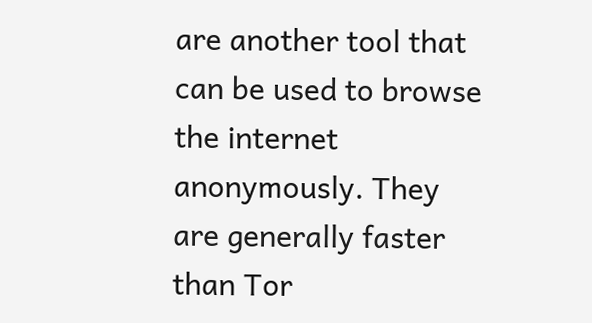are another tool that can be used to browse the internet anonymously. They are generally faster than Tor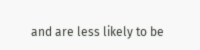and are less likely to be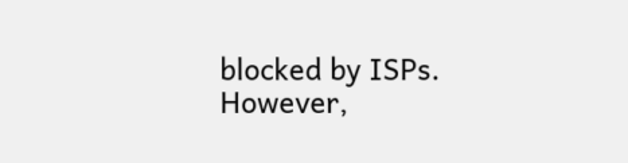blocked by ISPs. However,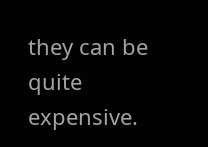they can be quite expensive.